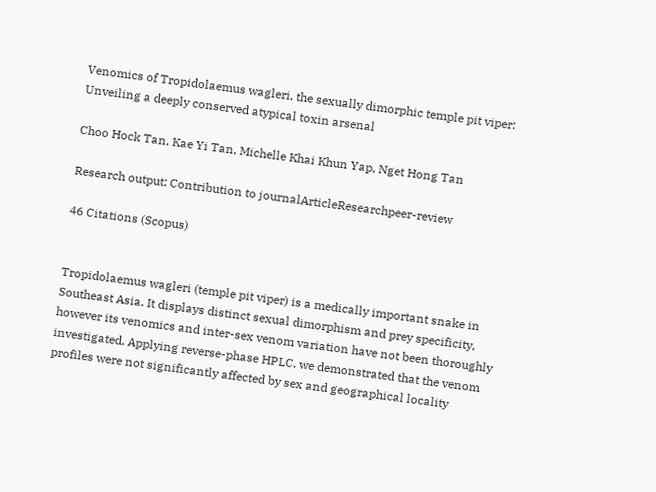Venomics of Tropidolaemus wagleri, the sexually dimorphic temple pit viper: Unveiling a deeply conserved atypical toxin arsenal

Choo Hock Tan, Kae Yi Tan, Michelle Khai Khun Yap, Nget Hong Tan

Research output: Contribution to journalArticleResearchpeer-review

46 Citations (Scopus)


Tropidolaemus wagleri (temple pit viper) is a medically important snake in Southeast Asia. It displays distinct sexual dimorphism and prey specificity, however its venomics and inter-sex venom variation have not been thoroughly investigated. Applying reverse-phase HPLC, we demonstrated that the venom profiles were not significantly affected by sex and geographical locality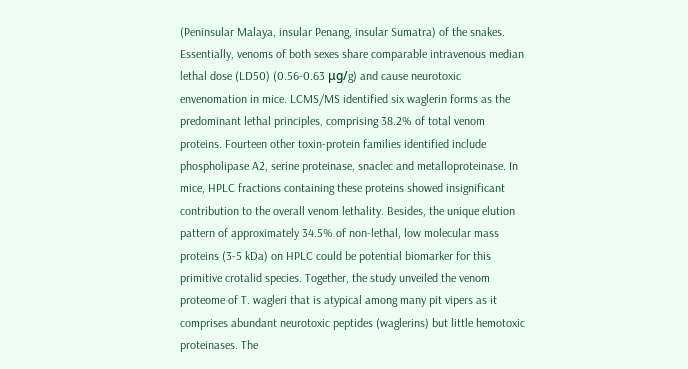(Peninsular Malaya, insular Penang, insular Sumatra) of the snakes. Essentially, venoms of both sexes share comparable intravenous median lethal dose (LD50) (0.56-0.63 μg/g) and cause neurotoxic envenomation in mice. LCMS/MS identified six waglerin forms as the predominant lethal principles, comprising 38.2% of total venom proteins. Fourteen other toxin-protein families identified include phospholipase A2, serine proteinase, snaclec and metalloproteinase. In mice, HPLC fractions containing these proteins showed insignificant contribution to the overall venom lethality. Besides, the unique elution pattern of approximately 34.5% of non-lethal, low molecular mass proteins (3-5 kDa) on HPLC could be potential biomarker for this primitive crotalid species. Together, the study unveiled the venom proteome of T. wagleri that is atypical among many pit vipers as it comprises abundant neurotoxic peptides (waglerins) but little hemotoxic proteinases. The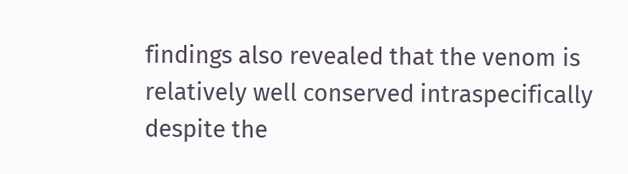findings also revealed that the venom is relatively well conserved intraspecifically despite the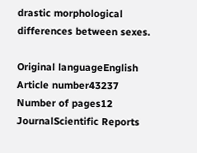drastic morphological differences between sexes.

Original languageEnglish
Article number43237
Number of pages12
JournalScientific Reports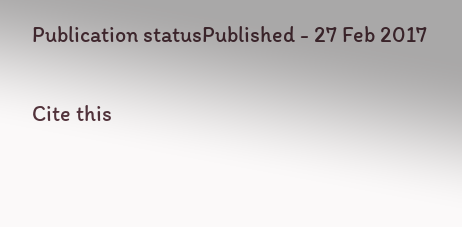Publication statusPublished - 27 Feb 2017

Cite this